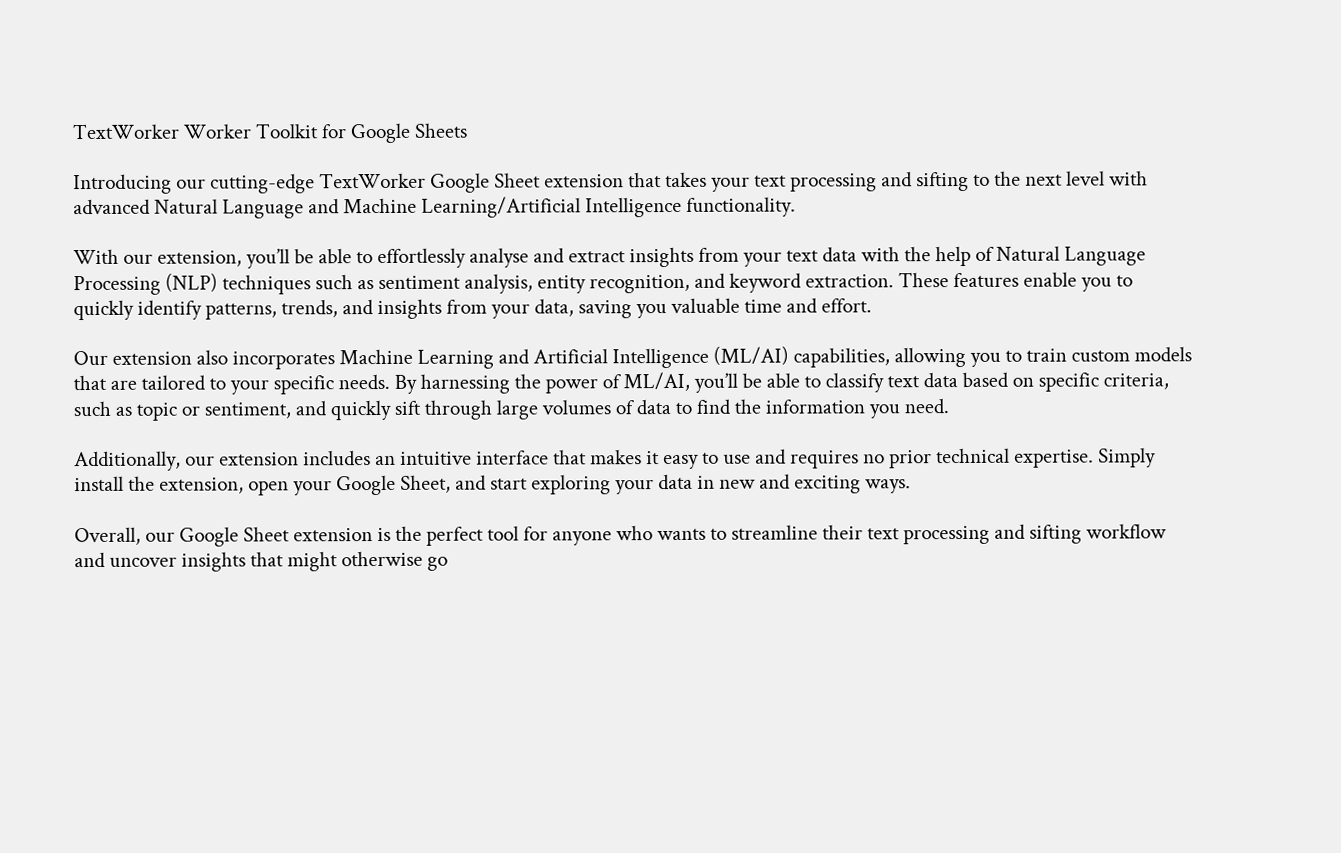TextWorker Worker Toolkit for Google Sheets

Introducing our cutting-edge TextWorker Google Sheet extension that takes your text processing and sifting to the next level with advanced Natural Language and Machine Learning/Artificial Intelligence functionality.

With our extension, you’ll be able to effortlessly analyse and extract insights from your text data with the help of Natural Language Processing (NLP) techniques such as sentiment analysis, entity recognition, and keyword extraction. These features enable you to quickly identify patterns, trends, and insights from your data, saving you valuable time and effort.

Our extension also incorporates Machine Learning and Artificial Intelligence (ML/AI) capabilities, allowing you to train custom models that are tailored to your specific needs. By harnessing the power of ML/AI, you’ll be able to classify text data based on specific criteria, such as topic or sentiment, and quickly sift through large volumes of data to find the information you need.

Additionally, our extension includes an intuitive interface that makes it easy to use and requires no prior technical expertise. Simply install the extension, open your Google Sheet, and start exploring your data in new and exciting ways.

Overall, our Google Sheet extension is the perfect tool for anyone who wants to streamline their text processing and sifting workflow and uncover insights that might otherwise go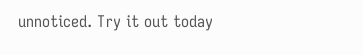unnoticed. Try it out today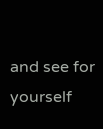and see for yourself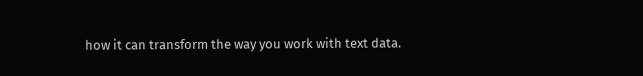how it can transform the way you work with text data.